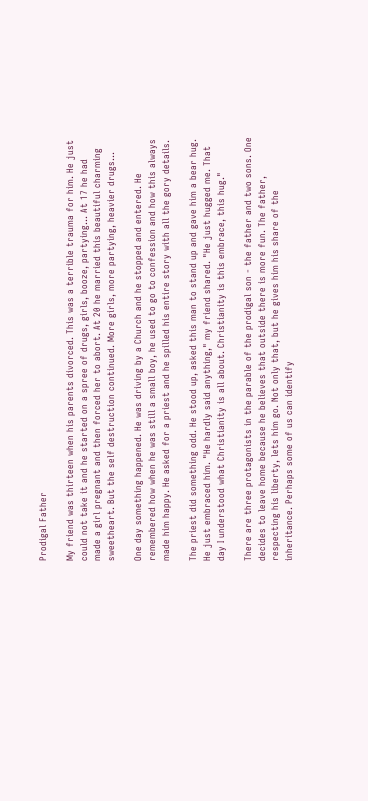Prodigal Father

My friend was thirteen when his parents divorced. This was a terrible trauma for him. He just could not take it and he started on a spree of drugs, girls, booze, partying... At 17 he had made a girl pregnant and then forced her to abort. At 20 he married this beautiful charming sweetheart. But the self destruction continued. More girls, more partying, heavier drugs…

One day something happened. He was driving by a Church and he stopped and entered. He remembered how when he was still a small boy, he used to go to confession and how this always made him happy. He asked for a priest and he spilled his entire story with all the gory details.

The priest did something odd. He stood up, asked this man to stand up and gave him a bear hug. He just embraced him. "He hardly said anything," my friend shared. "He just hugged me. That day I understood what Christianity is all about. Christianity is this embrace, this hug."

There are three protagonists in the parable of the prodigal son - the father and two sons. One decides to leave home because he believes that outside there is more fun. The father, respecting his liberty, lets him go. Not only that, but he gives him his share of the inheritance. Perhaps some of us can identify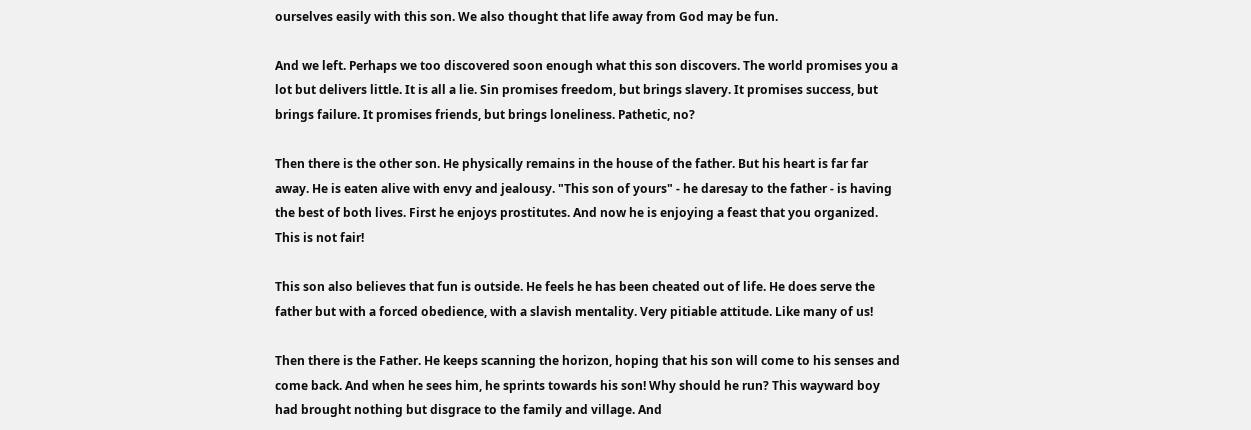ourselves easily with this son. We also thought that life away from God may be fun.

And we left. Perhaps we too discovered soon enough what this son discovers. The world promises you a lot but delivers little. It is all a lie. Sin promises freedom, but brings slavery. It promises success, but brings failure. It promises friends, but brings loneliness. Pathetic, no?

Then there is the other son. He physically remains in the house of the father. But his heart is far far away. He is eaten alive with envy and jealousy. "This son of yours" - he daresay to the father - is having the best of both lives. First he enjoys prostitutes. And now he is enjoying a feast that you organized. This is not fair!

This son also believes that fun is outside. He feels he has been cheated out of life. He does serve the father but with a forced obedience, with a slavish mentality. Very pitiable attitude. Like many of us!

Then there is the Father. He keeps scanning the horizon, hoping that his son will come to his senses and come back. And when he sees him, he sprints towards his son! Why should he run? This wayward boy had brought nothing but disgrace to the family and village. And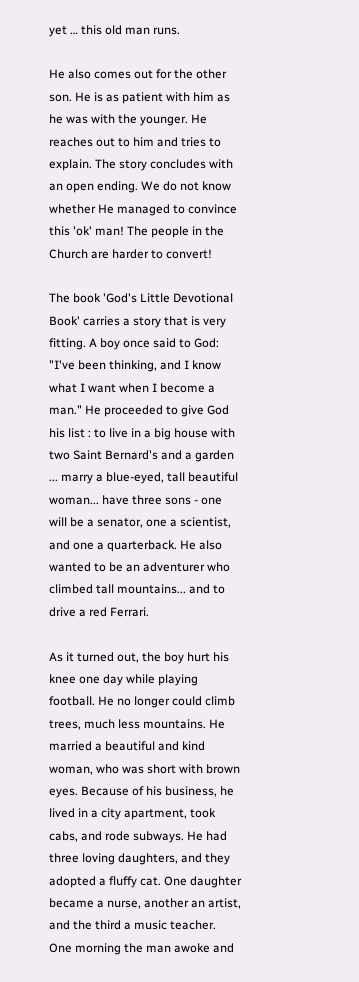yet … this old man runs.

He also comes out for the other son. He is as patient with him as he was with the younger. He reaches out to him and tries to explain. The story concludes with an open ending. We do not know whether He managed to convince this 'ok' man! The people in the Church are harder to convert!

The book 'God's Little Devotional Book' carries a story that is very fitting. A boy once said to God: "I've been thinking, and I know what I want when I become a man." He proceeded to give God his list : to live in a big house with two Saint Bernard's and a garden ... marry a blue-eyed, tall beautiful woman... have three sons - one will be a senator, one a scientist, and one a quarterback. He also wanted to be an adventurer who climbed tall mountains... and to drive a red Ferrari.

As it turned out, the boy hurt his knee one day while playing football. He no longer could climb trees, much less mountains. He married a beautiful and kind woman, who was short with brown eyes. Because of his business, he lived in a city apartment, took cabs, and rode subways. He had three loving daughters, and they adopted a fluffy cat. One daughter became a nurse, another an artist, and the third a music teacher. One morning the man awoke and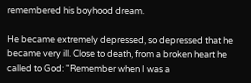remembered his boyhood dream.

He became extremely depressed, so depressed that he became very ill. Close to death, from a broken heart he called to God: "Remember when I was a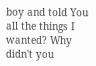boy and told You all the things I wanted? Why didn't you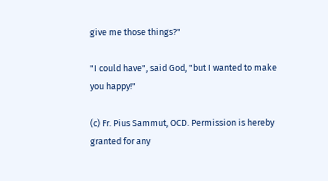give me those things?"

"I could have", said God, "but I wanted to make you happy!"

(c) Fr. Pius Sammut, OCD. Permission is hereby granted for any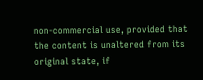non-commercial use, provided that the content is unaltered from its original state, if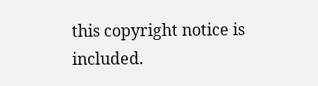this copyright notice is included.